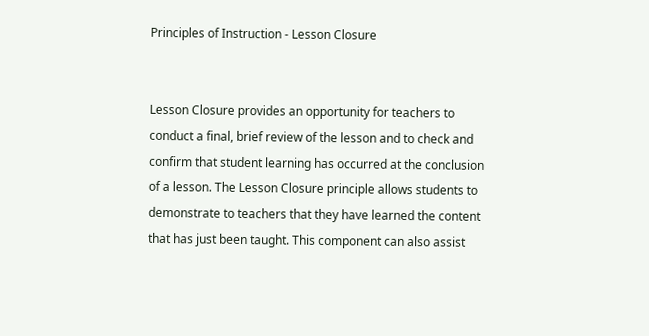Principles of Instruction - Lesson Closure


Lesson Closure provides an opportunity for teachers to conduct a final, brief review of the lesson and to check and confirm that student learning has occurred at the conclusion of a lesson. The Lesson Closure principle allows students to demonstrate to teachers that they have learned the content that has just been taught. This component can also assist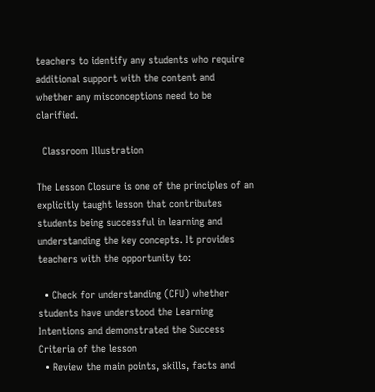teachers to identify any students who require additional support with the content and whether any misconceptions need to be clarified.

  Classroom Illustration

The Lesson Closure is one of the principles of an explicitly taught lesson that contributes students being successful in learning and understanding the key concepts. It provides teachers with the opportunity to:

  • Check for understanding (CFU) whether students have understood the Learning Intentions and demonstrated the Success Criteria of the lesson
  • Review the main points, skills, facts and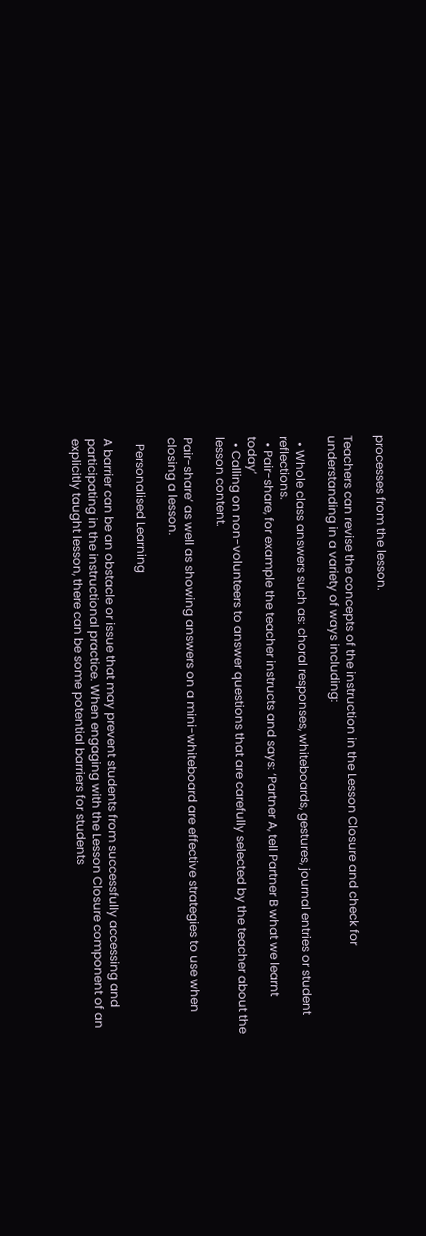processes from the lesson.

Teachers can revise the concepts of the instruction in the Lesson Closure and check for understanding in a variety of ways including:

  • Whole class answers such as: choral responses, whiteboards, gestures, journal entries or student reflections.
  • Pair-share, for example the teacher instructs and says: ‘Partner A, tell Partner B what we learnt today’
  • Calling on non-volunteers to answer questions that are carefully selected by the teacher about the lesson content.

Pair-share’ as well as showing answers on a mini-whiteboard are effective strategies to use when closing a lesson.

  Personalised Learning

A barrier can be an obstacle or issue that may prevent students from successfully accessing and participating in the instructional practice. When engaging with the Lesson Closure component of an explicitly taught lesson, there can be some potential barriers for students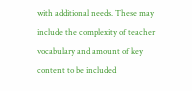with additional needs. These may include the complexity of teacher vocabulary and amount of key content to be included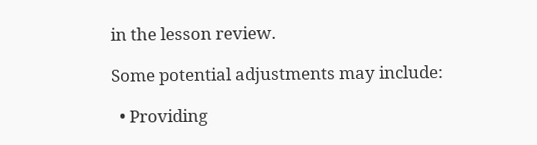in the lesson review.

Some potential adjustments may include:

  • Providing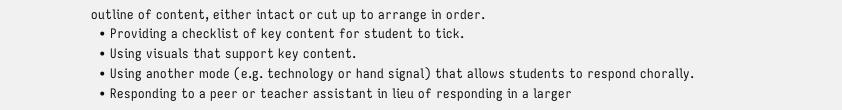outline of content, either intact or cut up to arrange in order.
  • Providing a checklist of key content for student to tick.
  • Using visuals that support key content.
  • Using another mode (e.g. technology or hand signal) that allows students to respond chorally.
  • Responding to a peer or teacher assistant in lieu of responding in a larger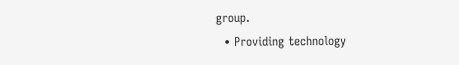group.
  • Providing technology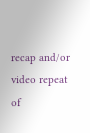recap and/or video repeat of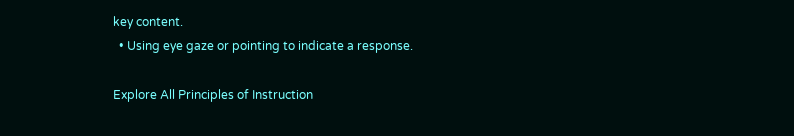key content.
  • Using eye gaze or pointing to indicate a response.

Explore All Principles of Instruction